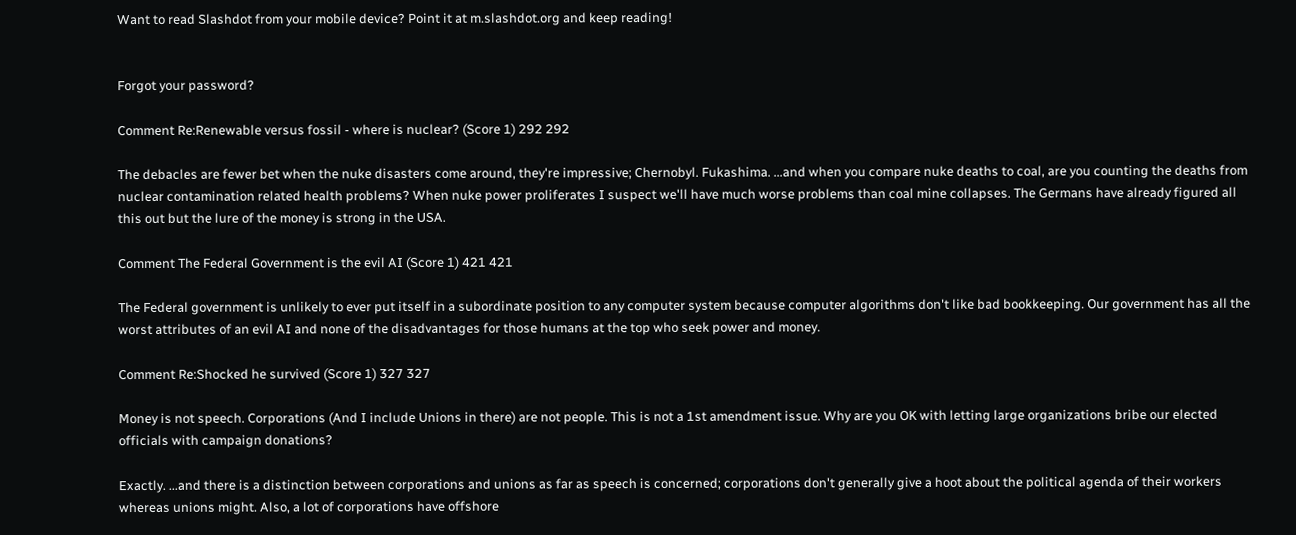Want to read Slashdot from your mobile device? Point it at m.slashdot.org and keep reading!


Forgot your password?

Comment Re:Renewable versus fossil - where is nuclear? (Score 1) 292 292

The debacles are fewer bet when the nuke disasters come around, they're impressive; Chernobyl. Fukashima. ...and when you compare nuke deaths to coal, are you counting the deaths from nuclear contamination related health problems? When nuke power proliferates I suspect we'll have much worse problems than coal mine collapses. The Germans have already figured all this out but the lure of the money is strong in the USA.

Comment The Federal Government is the evil AI (Score 1) 421 421

The Federal government is unlikely to ever put itself in a subordinate position to any computer system because computer algorithms don't like bad bookkeeping. Our government has all the worst attributes of an evil AI and none of the disadvantages for those humans at the top who seek power and money.

Comment Re:Shocked he survived (Score 1) 327 327

Money is not speech. Corporations (And I include Unions in there) are not people. This is not a 1st amendment issue. Why are you OK with letting large organizations bribe our elected officials with campaign donations?

Exactly. ...and there is a distinction between corporations and unions as far as speech is concerned; corporations don't generally give a hoot about the political agenda of their workers whereas unions might. Also, a lot of corporations have offshore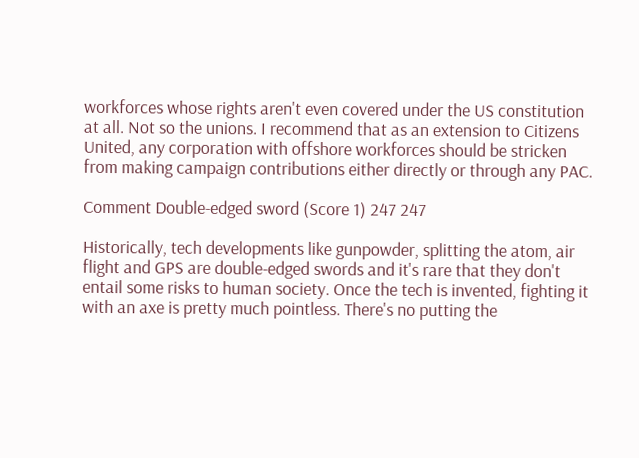workforces whose rights aren't even covered under the US constitution at all. Not so the unions. I recommend that as an extension to Citizens United, any corporation with offshore workforces should be stricken from making campaign contributions either directly or through any PAC.

Comment Double-edged sword (Score 1) 247 247

Historically, tech developments like gunpowder, splitting the atom, air flight and GPS are double-edged swords and it's rare that they don't entail some risks to human society. Once the tech is invented, fighting it with an axe is pretty much pointless. There's no putting the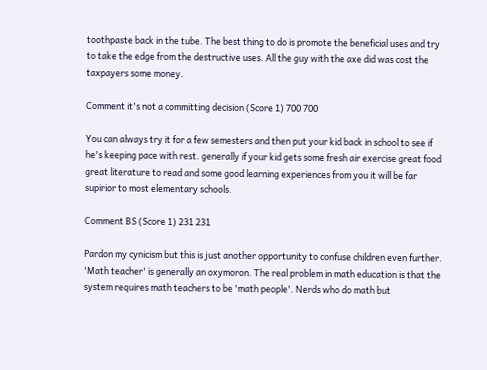toothpaste back in the tube. The best thing to do is promote the beneficial uses and try to take the edge from the destructive uses. All the guy with the axe did was cost the taxpayers some money.

Comment it's not a committing decision (Score 1) 700 700

You can always try it for a few semesters and then put your kid back in school to see if he's keeping pace with rest. generally if your kid gets some fresh air exercise great food great literature to read and some good learning experiences from you it will be far supirior to most elementary schools.

Comment BS (Score 1) 231 231

Pardon my cynicism but this is just another opportunity to confuse children even further. 'Math teacher' is generally an oxymoron. The real problem in math education is that the system requires math teachers to be 'math people'. Nerds who do math but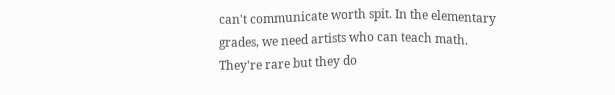can't communicate worth spit. In the elementary grades, we need artists who can teach math. They're rare but they do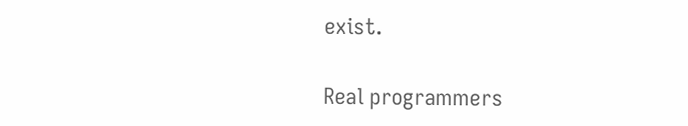exist.

Real programmers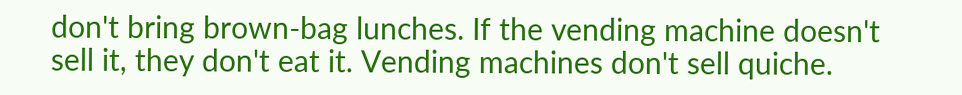don't bring brown-bag lunches. If the vending machine doesn't sell it, they don't eat it. Vending machines don't sell quiche.